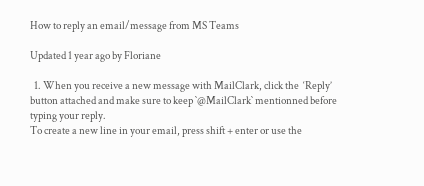How to reply an email/message from MS Teams

Updated 1 year ago by Floriane

  1. When you receive a new message with MailClark, click the  ‘Reply’ button attached and make sure to keep `@MailClark` mentionned before typing your reply.
To create a new line in your email, press shift + enter or use the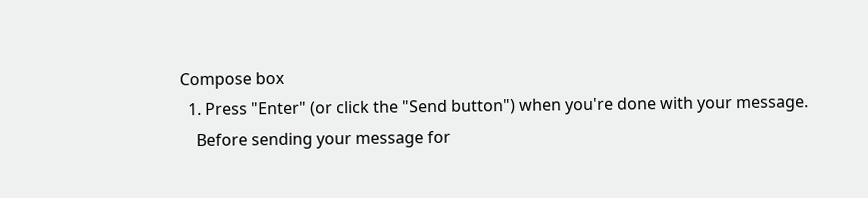Compose box
  1. Press "Enter" (or click the "Send button") when you're done with your message.
    Before sending your message for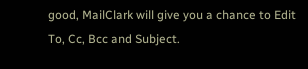good, MailClark will give you a chance to Edit To, Cc, Bcc and Subject.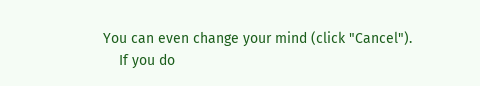You can even change your mind (click "Cancel").
    If you do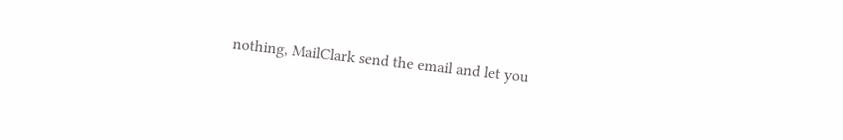nothing, MailClark send the email and let you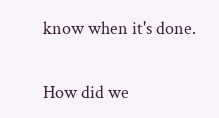know when it's done.

How did we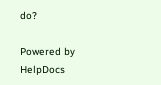do?

Powered by HelpDocs